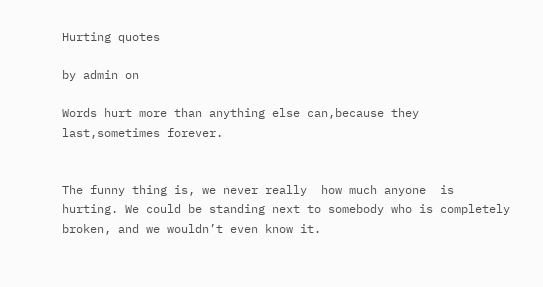Hurting quotes

by admin on

Words hurt more than anything else can,because they last,sometimes forever.


The funny thing is, we never really  how much anyone  is hurting. We could be standing next to somebody who is completely broken, and we wouldn’t even know it.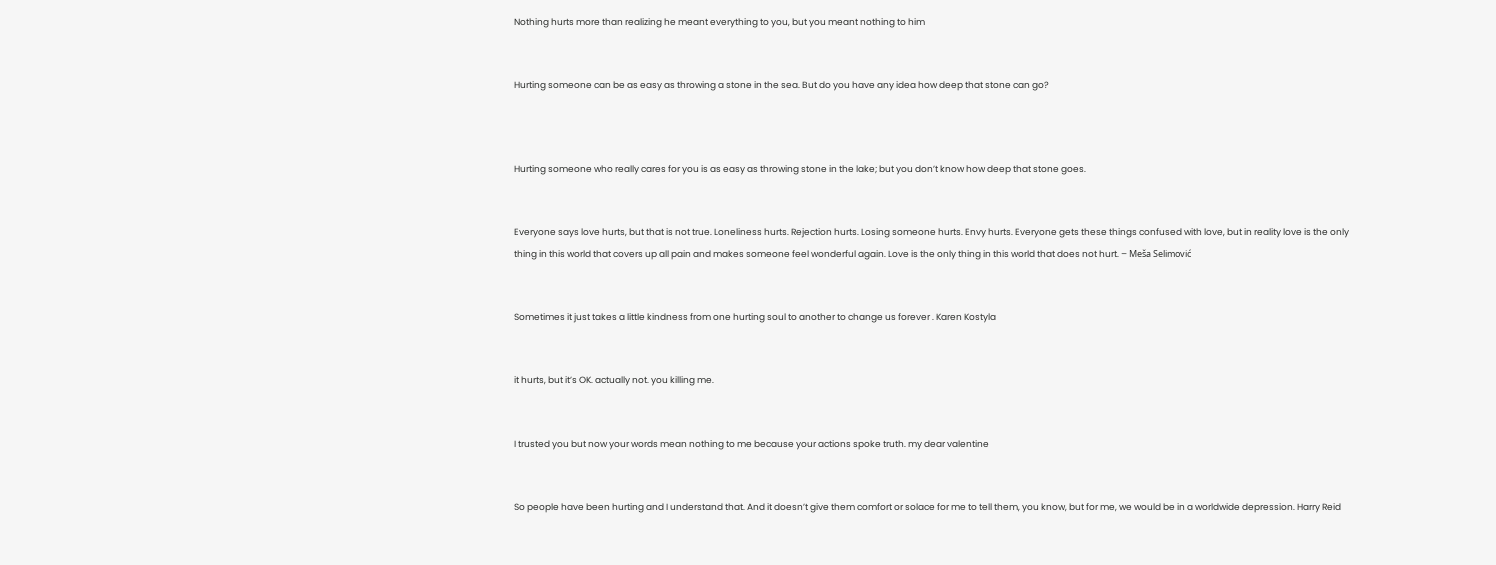Nothing hurts more than realizing he meant everything to you, but you meant nothing to him


Hurting someone can be as easy as throwing a stone in the sea. But do you have any idea how deep that stone can go?



Hurting someone who really cares for you is as easy as throwing stone in the lake; but you don’t know how deep that stone goes.


Everyone says love hurts, but that is not true. Loneliness hurts. Rejection hurts. Losing someone hurts. Envy hurts. Everyone gets these things confused with love, but in reality love is the only thing in this world that covers up all pain and makes someone feel wonderful again. Love is the only thing in this world that does not hurt. – Meša Selimović


Sometimes it just takes a little kindness from one hurting soul to another to change us forever . Karen Kostyla


it hurts, but it’s OK. actually not. you killing me.


I trusted you but now your words mean nothing to me because your actions spoke truth. my dear valentine


So people have been hurting and I understand that. And it doesn’t give them comfort or solace for me to tell them, you know, but for me, we would be in a worldwide depression. Harry Reid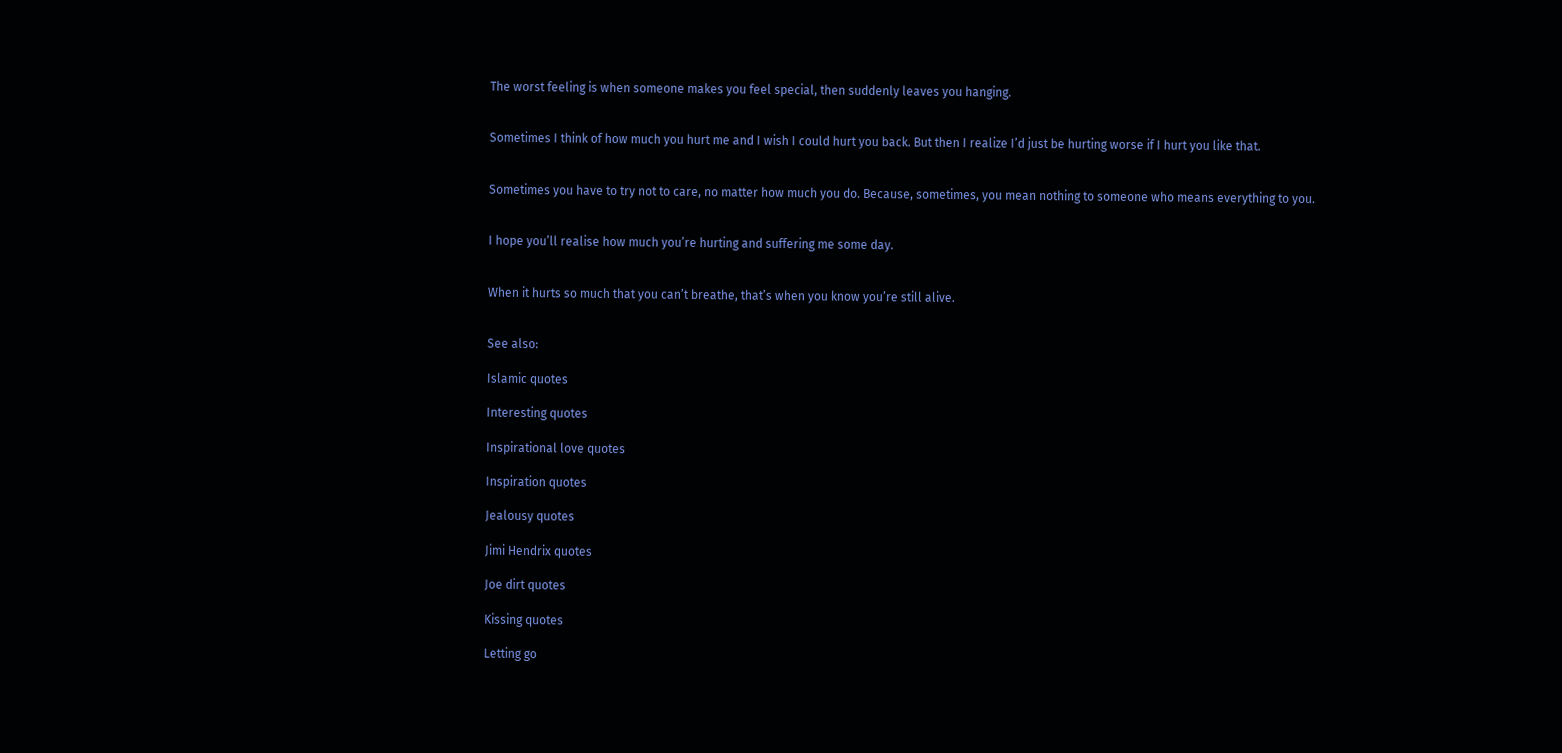The worst feeling is when someone makes you feel special, then suddenly leaves you hanging.


Sometimes I think of how much you hurt me and I wish I could hurt you back. But then I realize I’d just be hurting worse if I hurt you like that.


Sometimes you have to try not to care, no matter how much you do. Because, sometimes, you mean nothing to someone who means everything to you.


I hope you’ll realise how much you’re hurting and suffering me some day.


When it hurts so much that you can’t breathe, that’s when you know you’re still alive.


See also:

Islamic quotes

Interesting quotes

Inspirational love quotes

Inspiration quotes

Jealousy quotes

Jimi Hendrix quotes

Joe dirt quotes

Kissing quotes

Letting go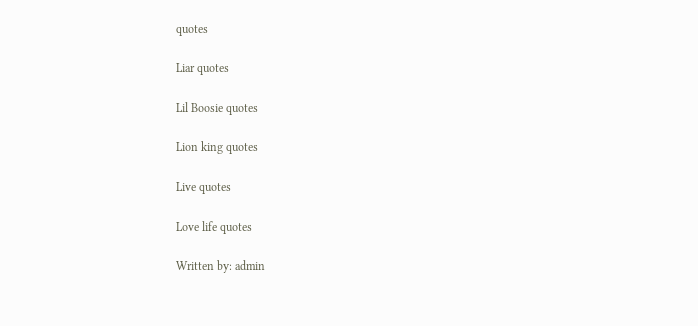quotes

Liar quotes

Lil Boosie quotes

Lion king quotes

Live quotes

Love life quotes

Written by: admin